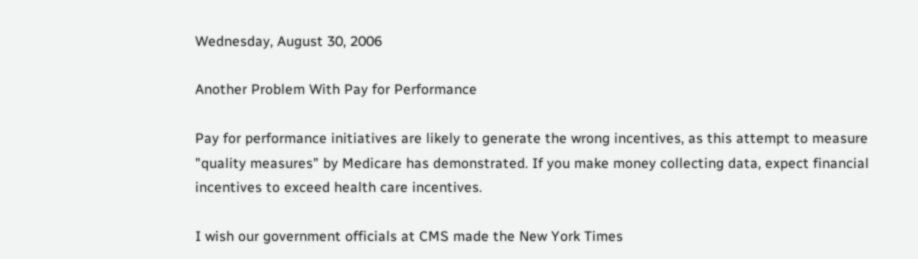Wednesday, August 30, 2006

Another Problem With Pay for Performance

Pay for performance initiatives are likely to generate the wrong incentives, as this attempt to measure "quality measures" by Medicare has demonstrated. If you make money collecting data, expect financial incentives to exceed health care incentives.

I wish our government officials at CMS made the New York Times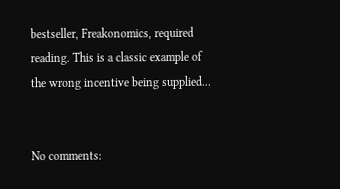bestseller, Freakonomics, required reading. This is a classic example of the wrong incentive being supplied...


No comments: